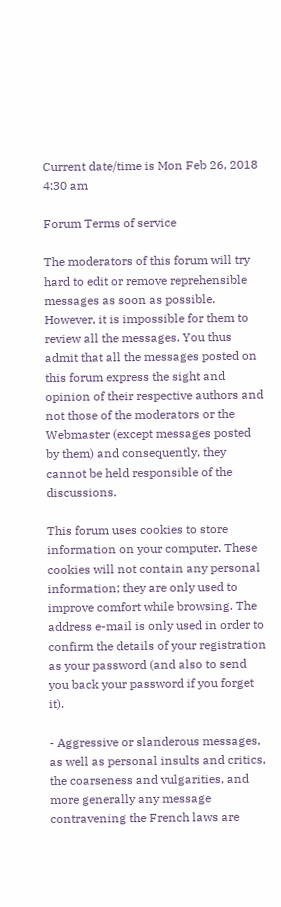Current date/time is Mon Feb 26, 2018 4:30 am

Forum Terms of service

The moderators of this forum will try hard to edit or remove reprehensible messages as soon as possible. However, it is impossible for them to review all the messages. You thus admit that all the messages posted on this forum express the sight and opinion of their respective authors and not those of the moderators or the Webmaster (except messages posted by them) and consequently, they cannot be held responsible of the discussions.

This forum uses cookies to store information on your computer. These cookies will not contain any personal information; they are only used to improve comfort while browsing. The address e-mail is only used in order to confirm the details of your registration as your password (and also to send you back your password if you forget it).

- Aggressive or slanderous messages, as well as personal insults and critics, the coarseness and vulgarities, and more generally any message contravening the French laws are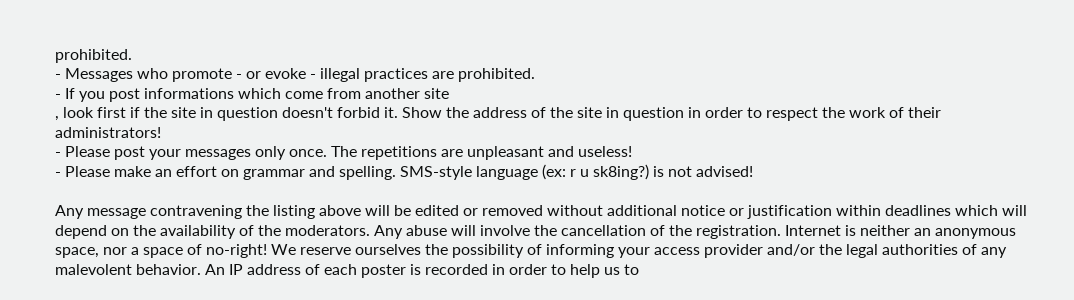prohibited.
- Messages who promote - or evoke - illegal practices are prohibited.
- If you post informations which come from another site
, look first if the site in question doesn't forbid it. Show the address of the site in question in order to respect the work of their administrators!
- Please post your messages only once. The repetitions are unpleasant and useless!
- Please make an effort on grammar and spelling. SMS-style language (ex: r u sk8ing?) is not advised!

Any message contravening the listing above will be edited or removed without additional notice or justification within deadlines which will depend on the availability of the moderators. Any abuse will involve the cancellation of the registration. Internet is neither an anonymous space, nor a space of no-right! We reserve ourselves the possibility of informing your access provider and/or the legal authorities of any malevolent behavior. An IP address of each poster is recorded in order to help us to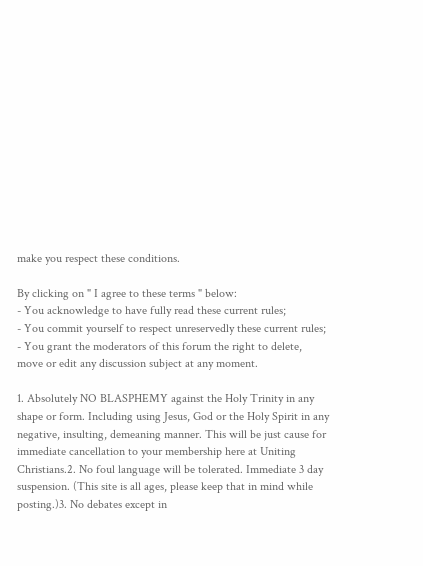make you respect these conditions.

By clicking on " I agree to these terms " below:
- You acknowledge to have fully read these current rules;
- You commit yourself to respect unreservedly these current rules;
- You grant the moderators of this forum the right to delete, move or edit any discussion subject at any moment.

1. Absolutely NO BLASPHEMY against the Holy Trinity in any shape or form. Including using Jesus, God or the Holy Spirit in any negative, insulting, demeaning manner. This will be just cause for immediate cancellation to your membership here at Uniting Christians.2. No foul language will be tolerated. Immediate 3 day suspension. (This site is all ages, please keep that in mind while posting.)3. No debates except in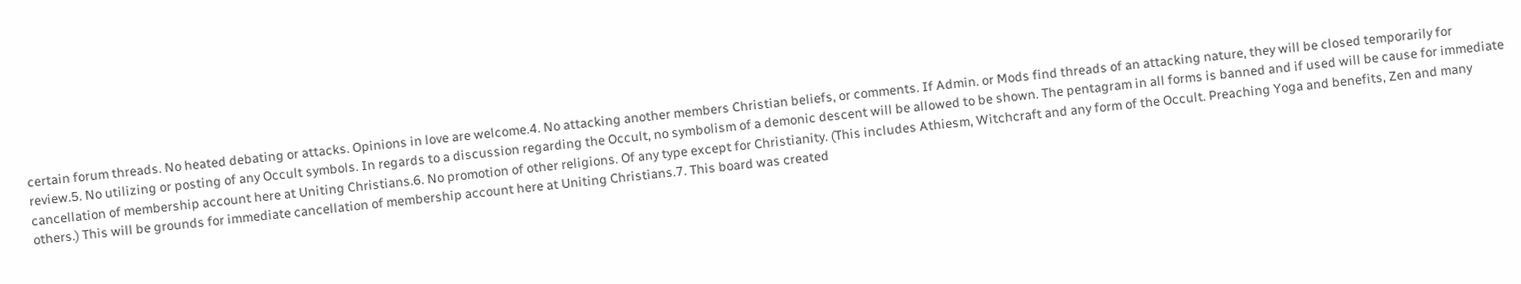certain forum threads. No heated debating or attacks. Opinions in love are welcome.4. No attacking another members Christian beliefs, or comments. If Admin. or Mods find threads of an attacking nature, they will be closed temporarily for review.5. No utilizing or posting of any Occult symbols. In regards to a discussion regarding the Occult, no symbolism of a demonic descent will be allowed to be shown. The pentagram in all forms is banned and if used will be cause for immediate cancellation of membership account here at Uniting Christians.6. No promotion of other religions. Of any type except for Christianity. (This includes Athiesm, Witchcraft and any form of the Occult. Preaching Yoga and benefits, Zen and many others.) This will be grounds for immediate cancellation of membership account here at Uniting Christians.7. This board was created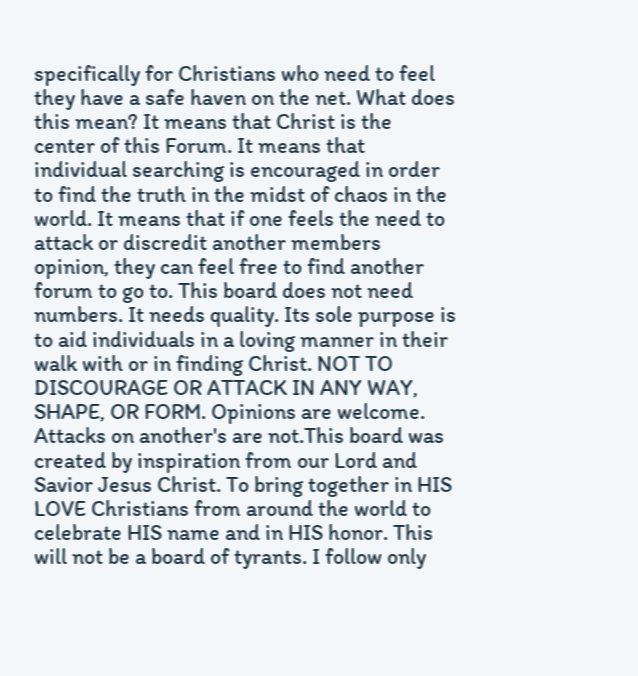specifically for Christians who need to feel they have a safe haven on the net. What does this mean? It means that Christ is the center of this Forum. It means that individual searching is encouraged in order to find the truth in the midst of chaos in the world. It means that if one feels the need to attack or discredit another members opinion, they can feel free to find another forum to go to. This board does not need numbers. It needs quality. Its sole purpose is to aid individuals in a loving manner in their walk with or in finding Christ. NOT TO DISCOURAGE OR ATTACK IN ANY WAY, SHAPE, OR FORM. Opinions are welcome. Attacks on another's are not.This board was created by inspiration from our Lord and Savior Jesus Christ. To bring together in HIS LOVE Christians from around the world to celebrate HIS name and in HIS honor. This will not be a board of tyrants. I follow only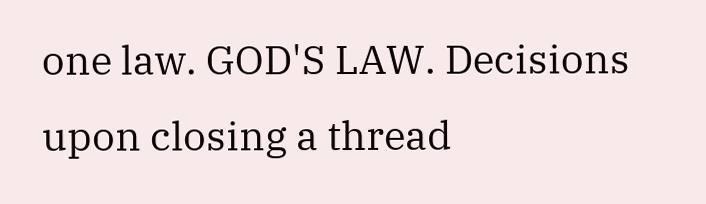one law. GOD'S LAW. Decisions upon closing a thread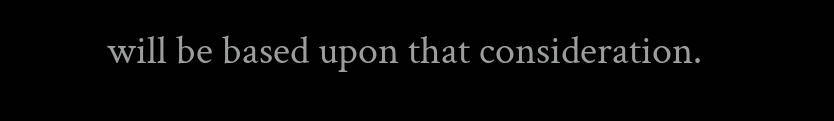will be based upon that consideration.